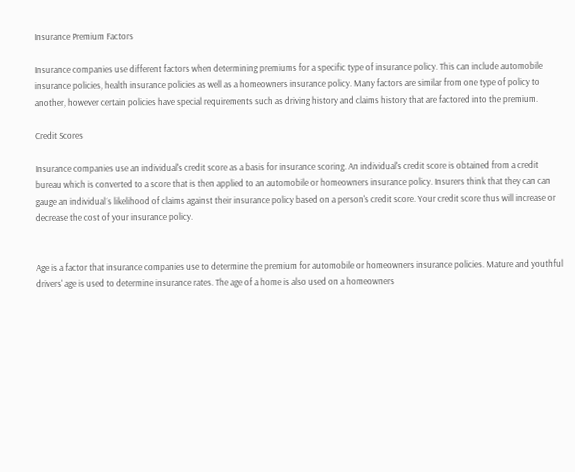Insurance Premium Factors

Insurance companies use different factors when determining premiums for a specific type of insurance policy. This can include automobile insurance policies, health insurance policies as well as a homeowners insurance policy. Many factors are similar from one type of policy to another, however certain policies have special requirements such as driving history and claims history that are factored into the premium.

Credit Scores

Insurance companies use an individual's credit score as a basis for insurance scoring. An individual's credit score is obtained from a credit bureau which is converted to a score that is then applied to an automobile or homeowners insurance policy. Insurers think that they can can gauge an individual´s likelihood of claims against their insurance policy based on a person's credit score. Your credit score thus will increase or decrease the cost of your insurance policy.


Age is a factor that insurance companies use to determine the premium for automobile or homeowners insurance policies. Mature and youthful drivers' age is used to determine insurance rates. The age of a home is also used on a homeowners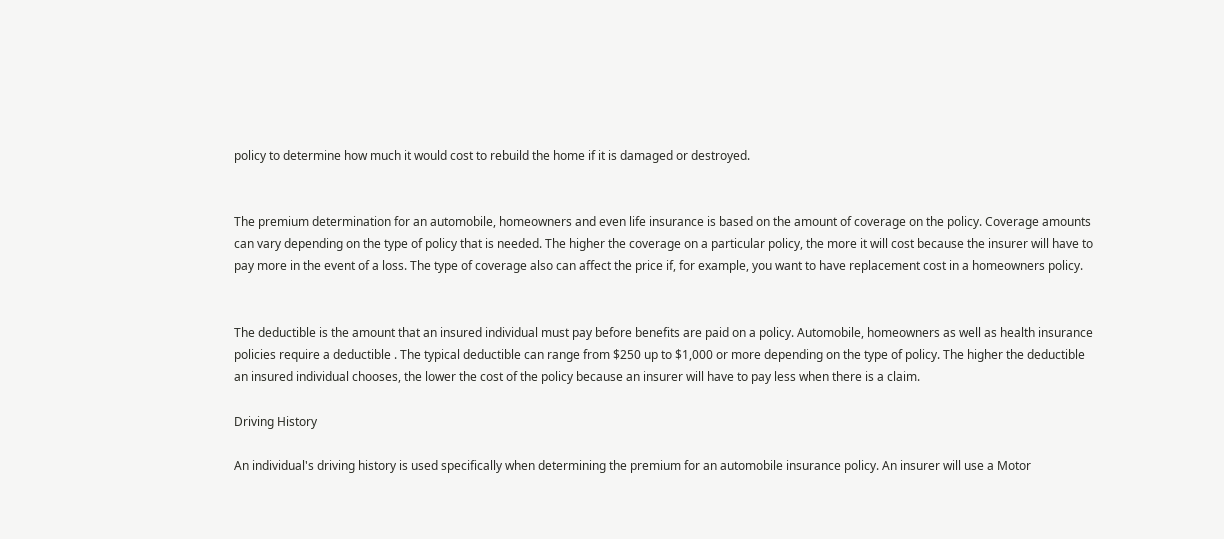policy to determine how much it would cost to rebuild the home if it is damaged or destroyed.


The premium determination for an automobile, homeowners and even life insurance is based on the amount of coverage on the policy. Coverage amounts can vary depending on the type of policy that is needed. The higher the coverage on a particular policy, the more it will cost because the insurer will have to pay more in the event of a loss. The type of coverage also can affect the price if, for example, you want to have replacement cost in a homeowners policy.


The deductible is the amount that an insured individual must pay before benefits are paid on a policy. Automobile, homeowners as well as health insurance policies require a deductible . The typical deductible can range from $250 up to $1,000 or more depending on the type of policy. The higher the deductible an insured individual chooses, the lower the cost of the policy because an insurer will have to pay less when there is a claim.

Driving History

An individual's driving history is used specifically when determining the premium for an automobile insurance policy. An insurer will use a Motor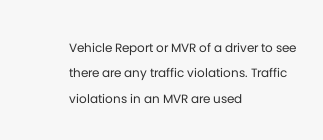Vehicle Report or MVR of a driver to see there are any traffic violations. Traffic violations in an MVR are used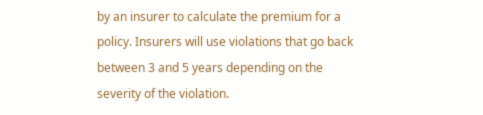by an insurer to calculate the premium for a policy. Insurers will use violations that go back between 3 and 5 years depending on the severity of the violation.